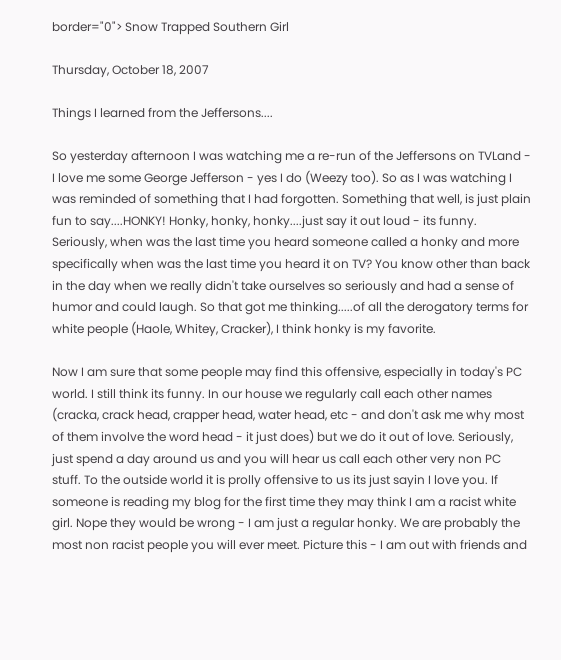border="0"> Snow Trapped Southern Girl

Thursday, October 18, 2007

Things I learned from the Jeffersons....

So yesterday afternoon I was watching me a re-run of the Jeffersons on TVLand - I love me some George Jefferson - yes I do (Weezy too). So as I was watching I was reminded of something that I had forgotten. Something that well, is just plain fun to say....HONKY! Honky, honky, honky....just say it out loud - its funny. Seriously, when was the last time you heard someone called a honky and more specifically when was the last time you heard it on TV? You know other than back in the day when we really didn't take ourselves so seriously and had a sense of humor and could laugh. So that got me thinking.....of all the derogatory terms for white people (Haole, Whitey, Cracker), I think honky is my favorite.

Now I am sure that some people may find this offensive, especially in today's PC world. I still think its funny. In our house we regularly call each other names (cracka, crack head, crapper head, water head, etc - and don't ask me why most of them involve the word head - it just does) but we do it out of love. Seriously, just spend a day around us and you will hear us call each other very non PC stuff. To the outside world it is prolly offensive to us its just sayin I love you. If someone is reading my blog for the first time they may think I am a racist white girl. Nope they would be wrong - I am just a regular honky. We are probably the most non racist people you will ever meet. Picture this - I am out with friends and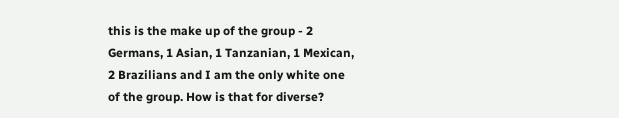this is the make up of the group - 2 Germans, 1 Asian, 1 Tanzanian, 1 Mexican, 2 Brazilians and I am the only white one of the group. How is that for diverse?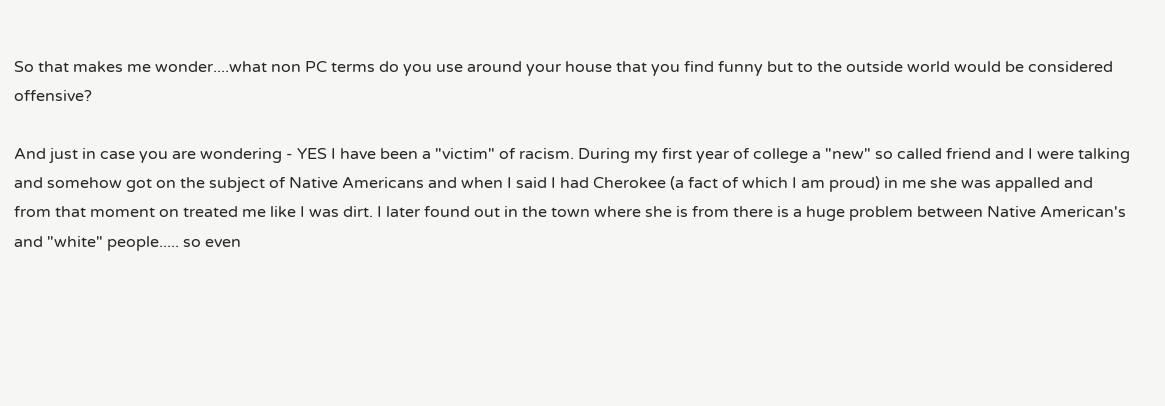So that makes me wonder....what non PC terms do you use around your house that you find funny but to the outside world would be considered offensive?

And just in case you are wondering - YES I have been a "victim" of racism. During my first year of college a "new" so called friend and I were talking and somehow got on the subject of Native Americans and when I said I had Cherokee (a fact of which I am proud) in me she was appalled and from that moment on treated me like I was dirt. I later found out in the town where she is from there is a huge problem between Native American's and "white" people..... so even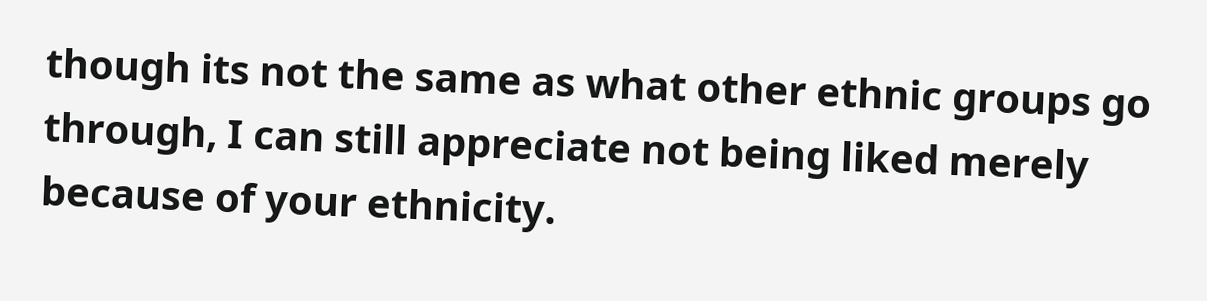though its not the same as what other ethnic groups go through, I can still appreciate not being liked merely because of your ethnicity.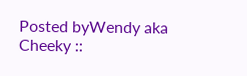Posted byWendy aka Cheeky ::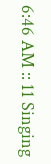6:46 AM :: 11 Singing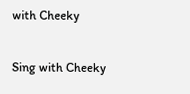with Cheeky

Sing with Cheeky